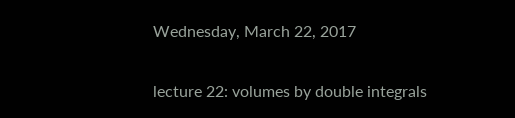Wednesday, March 22, 2017

lecture 22: volumes by double integrals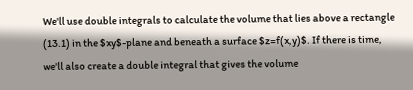We'll use double integrals to calculate the volume that lies above a rectangle (13.1) in the $xy$-plane and beneath a surface $z=f(x,y)$. If there is time, we'll also create a double integral that gives the volume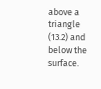above a triangle (13.2) and below the surface.